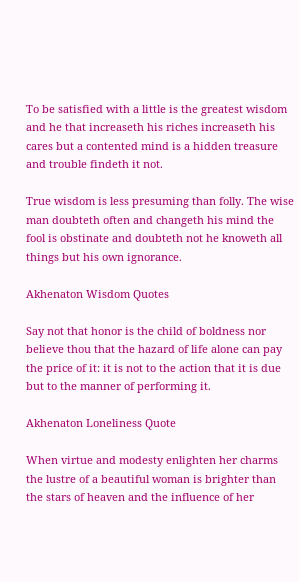To be satisfied with a little is the greatest wisdom and he that increaseth his riches increaseth his cares but a contented mind is a hidden treasure and trouble findeth it not.

True wisdom is less presuming than folly. The wise man doubteth often and changeth his mind the fool is obstinate and doubteth not he knoweth all things but his own ignorance.

Akhenaton Wisdom Quotes

Say not that honor is the child of boldness nor believe thou that the hazard of life alone can pay the price of it: it is not to the action that it is due but to the manner of performing it.

Akhenaton Loneliness Quote

When virtue and modesty enlighten her charms the lustre of a beautiful woman is brighter than the stars of heaven and the influence of her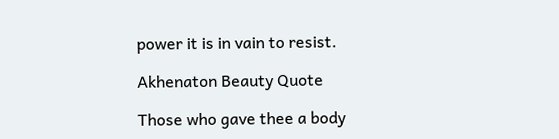power it is in vain to resist.

Akhenaton Beauty Quote

Those who gave thee a body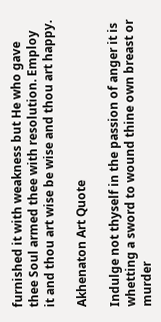furnished it with weakness but He who gave thee Soul armed thee with resolution. Employ it and thou art wise be wise and thou art happy.

Akhenaton Art Quote

Indulge not thyself in the passion of anger it is whetting a sword to wound thine own breast or murder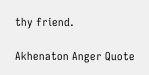thy friend.

Akhenaton Anger Quote